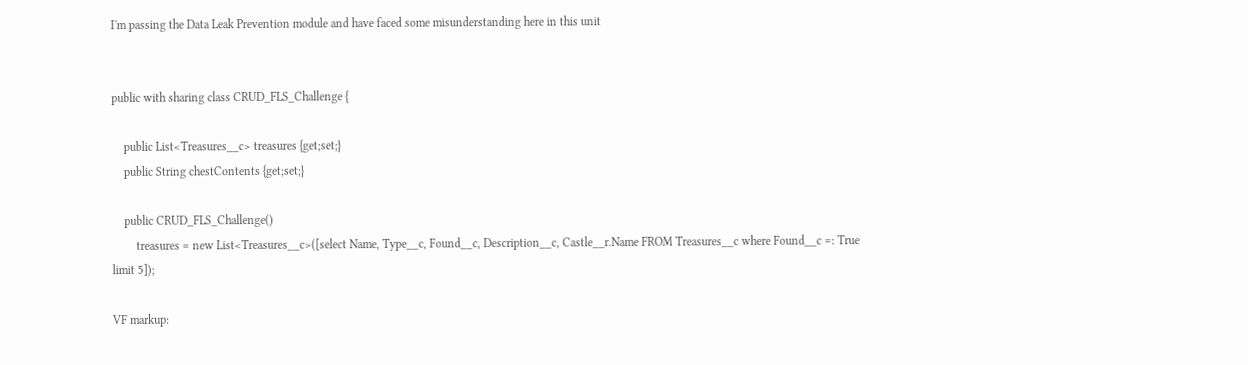I'm passing the Data Leak Prevention module and have faced some misunderstanding here in this unit


public with sharing class CRUD_FLS_Challenge {

    public List<Treasures__c> treasures {get;set;}
    public String chestContents {get;set;}

    public CRUD_FLS_Challenge()
        treasures = new List<Treasures__c>([select Name, Type__c, Found__c, Description__c, Castle__r.Name FROM Treasures__c where Found__c =: True limit 5]);

VF markup: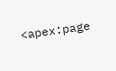<apex:page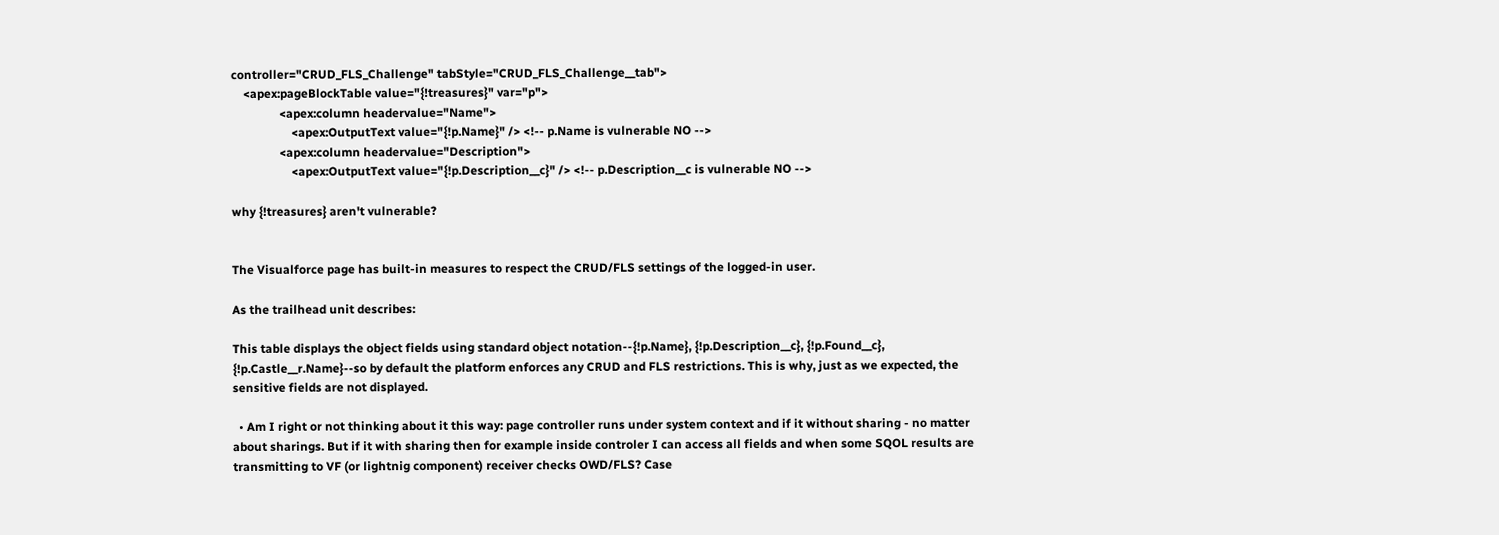controller="CRUD_FLS_Challenge" tabStyle="CRUD_FLS_Challenge__tab">
    <apex:pageBlockTable value="{!treasures}" var="p">
                <apex:column headervalue="Name">
                    <apex:OutputText value="{!p.Name}" /> <!-- p.Name is vulnerable NO -->
                <apex:column headervalue="Description">
                    <apex:OutputText value="{!p.Description__c}" /> <!-- p.Description__c is vulnerable NO -->

why {!treasures} aren't vulnerable?


The Visualforce page has built-in measures to respect the CRUD/FLS settings of the logged-in user.

As the trailhead unit describes:

This table displays the object fields using standard object notation--{!p.Name}, {!p.Description__c}, {!p.Found__c}, {!p.Castle__r.Name}--so by default the platform enforces any CRUD and FLS restrictions. This is why, just as we expected, the sensitive fields are not displayed.

  • Am I right or not thinking about it this way: page controller runs under system context and if it without sharing - no matter about sharings. But if it with sharing then for example inside controler I can access all fields and when some SQOL results are transmitting to VF (or lightnig component) receiver checks OWD/FLS? Case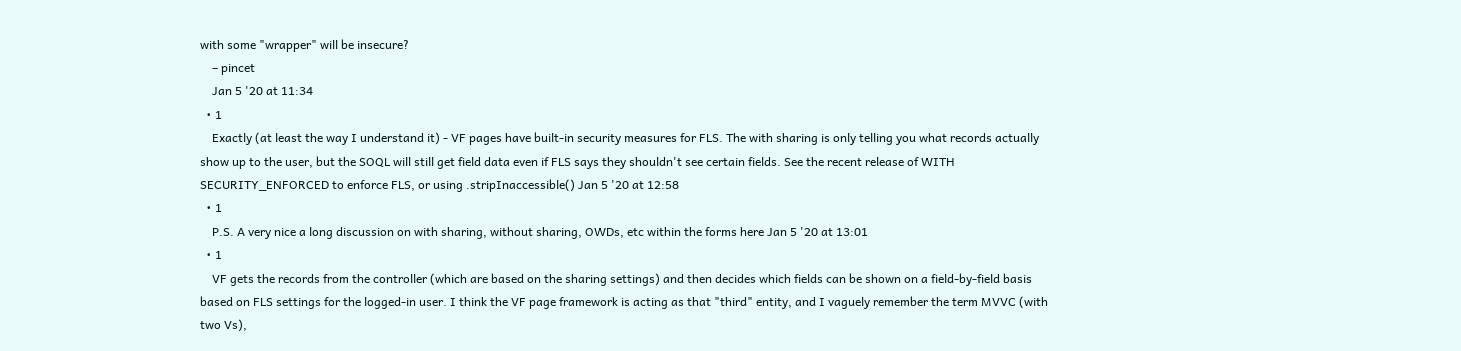with some "wrapper" will be insecure?
    – pincet
    Jan 5 '20 at 11:34
  • 1
    Exactly (at least the way I understand it) - VF pages have built-in security measures for FLS. The with sharing is only telling you what records actually show up to the user, but the SOQL will still get field data even if FLS says they shouldn't see certain fields. See the recent release of WITH SECURITY_ENFORCED to enforce FLS, or using .stripInaccessible() Jan 5 '20 at 12:58
  • 1
    P.S. A very nice a long discussion on with sharing, without sharing, OWDs, etc within the forms here Jan 5 '20 at 13:01
  • 1
    VF gets the records from the controller (which are based on the sharing settings) and then decides which fields can be shown on a field-by-field basis based on FLS settings for the logged-in user. I think the VF page framework is acting as that "third" entity, and I vaguely remember the term MVVC (with two Vs),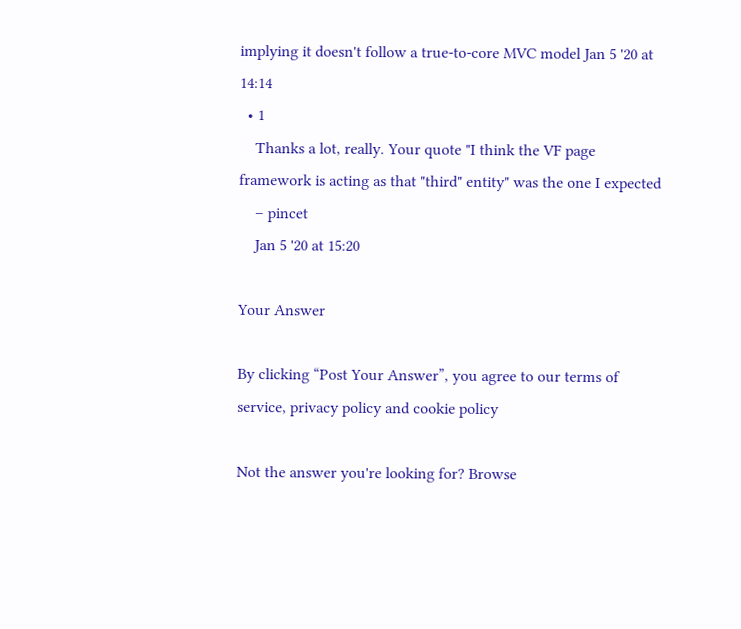implying it doesn't follow a true-to-core MVC model Jan 5 '20 at 14:14
  • 1
    Thanks a lot, really. Your quote "I think the VF page framework is acting as that "third" entity" was the one I expected
    – pincet
    Jan 5 '20 at 15:20

Your Answer

By clicking “Post Your Answer”, you agree to our terms of service, privacy policy and cookie policy

Not the answer you're looking for? Browse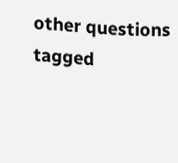other questions tagged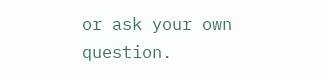or ask your own question.